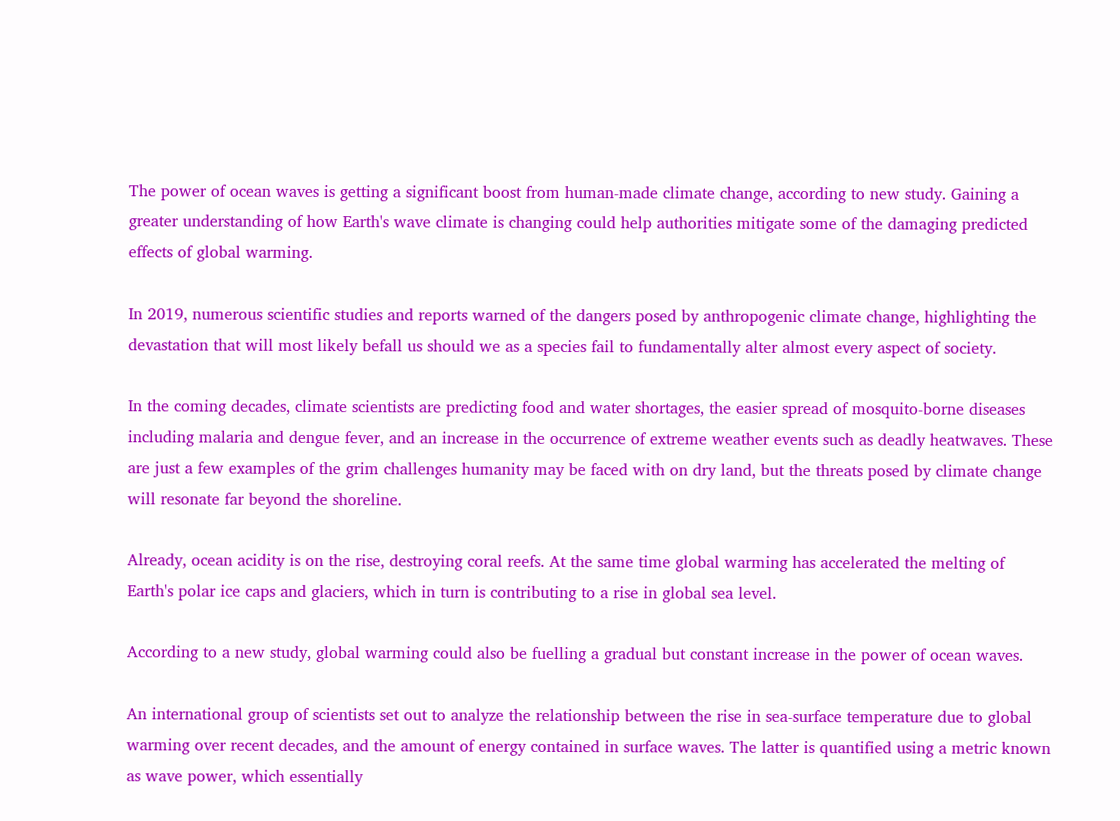The power of ocean waves is getting a significant boost from human-made climate change, according to new study. Gaining a greater understanding of how Earth's wave climate is changing could help authorities mitigate some of the damaging predicted effects of global warming.

In 2019, numerous scientific studies and reports warned of the dangers posed by anthropogenic climate change, highlighting the devastation that will most likely befall us should we as a species fail to fundamentally alter almost every aspect of society.

In the coming decades, climate scientists are predicting food and water shortages, the easier spread of mosquito-borne diseases including malaria and dengue fever, and an increase in the occurrence of extreme weather events such as deadly heatwaves. These are just a few examples of the grim challenges humanity may be faced with on dry land, but the threats posed by climate change will resonate far beyond the shoreline.

Already, ocean acidity is on the rise, destroying coral reefs. At the same time global warming has accelerated the melting of Earth's polar ice caps and glaciers, which in turn is contributing to a rise in global sea level.

According to a new study, global warming could also be fuelling a gradual but constant increase in the power of ocean waves.

An international group of scientists set out to analyze the relationship between the rise in sea-surface temperature due to global warming over recent decades, and the amount of energy contained in surface waves. The latter is quantified using a metric known as wave power, which essentially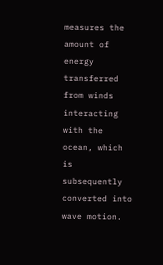measures the amount of energy transferred from winds interacting with the ocean, which is subsequently converted into wave motion.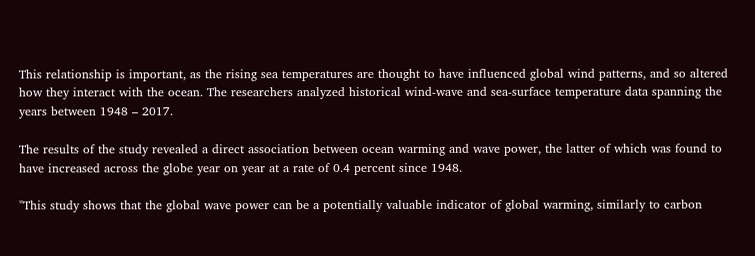This relationship is important, as the rising sea temperatures are thought to have influenced global wind patterns, and so altered how they interact with the ocean. The researchers analyzed historical wind-wave and sea-surface temperature data spanning the years between 1948 – 2017.

The results of the study revealed a direct association between ocean warming and wave power, the latter of which was found to have increased across the globe year on year at a rate of 0.4 percent since 1948.

"This study shows that the global wave power can be a potentially valuable indicator of global warming, similarly to carbon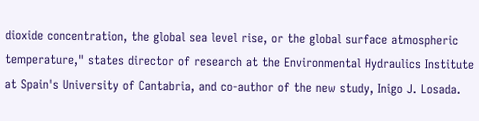dioxide concentration, the global sea level rise, or the global surface atmospheric temperature," states director of research at the Environmental Hydraulics Institute at Spain's University of Cantabria, and co-author of the new study, Inigo J. Losada.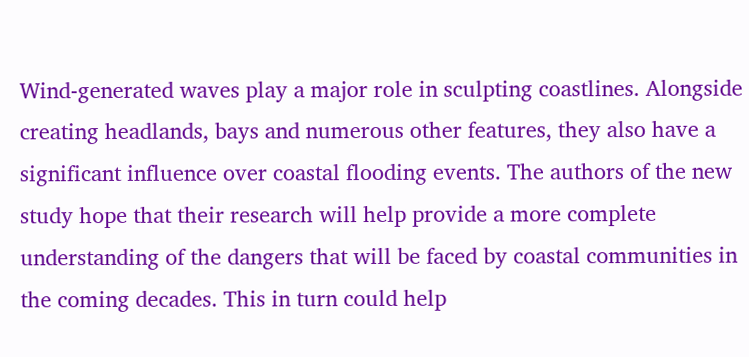Wind-generated waves play a major role in sculpting coastlines. Alongside creating headlands, bays and numerous other features, they also have a significant influence over coastal flooding events. The authors of the new study hope that their research will help provide a more complete understanding of the dangers that will be faced by coastal communities in the coming decades. This in turn could help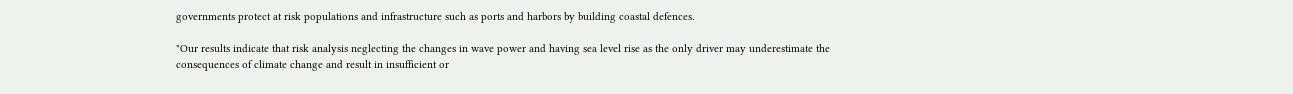governments protect at risk populations and infrastructure such as ports and harbors by building coastal defences.

"Our results indicate that risk analysis neglecting the changes in wave power and having sea level rise as the only driver may underestimate the consequences of climate change and result in insufficient or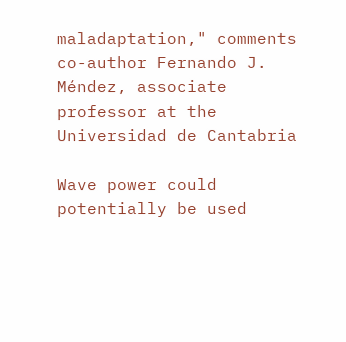maladaptation," comments co-author Fernando J. Méndez, associate professor at the Universidad de Cantabria

Wave power could potentially be used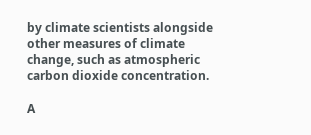by climate scientists alongside other measures of climate change, such as atmospheric carbon dioxide concentration.

A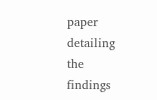paper detailing the findings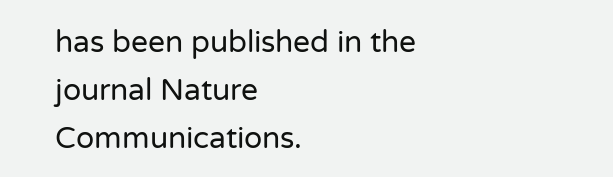has been published in the journal Nature Communications.